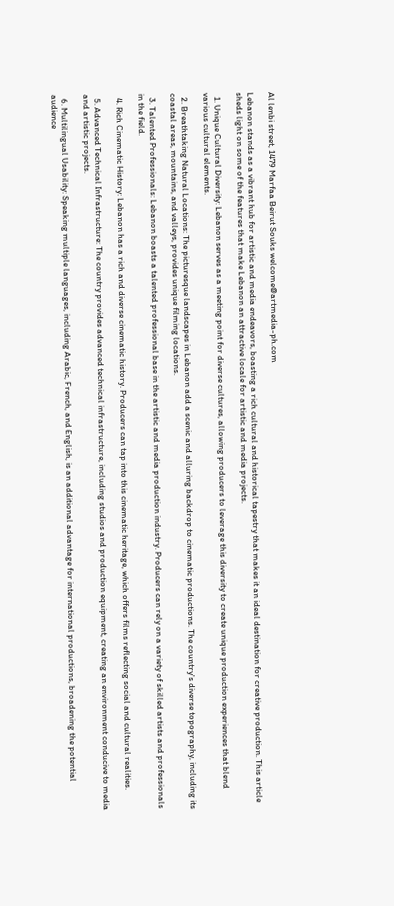Al lenbi street, 1479 Marfaa Beirut Souks welcome@artmedia-ph.com

Lebanon stands as a vibrant hub for artistic and media endeavors, boasting a rich cultural and historical tapestry that makes it an ideal destination for creative production. This article sheds light on some of the features that make Lebanon an attractive locale for artistic and media projects.

  1. Unique Cultural Diversity: Lebanon serves as a meeting point for diverse cultures, allowing producers to leverage this diversity to create unique production experiences that blend various cultural elements.

  2. Breathtaking Natural Locations: The picturesque landscapes in Lebanon add a scenic and alluring backdrop to cinematic productions. The country's diverse topography, including its coastal areas, mountains, and valleys, provides unique filming locations.

  3. Talented Professionals: Lebanon boasts a talented professional base in the artistic and media production industry. Producers can rely on a variety of skilled artists and professionals in the field.

  4. Rich Cinematic History: Lebanon has a rich and diverse cinematic history. Producers can tap into this cinematic heritage, which offers films reflecting social and cultural realities.

  5. Advanced Technical Infrastructure: The country provides advanced technical infrastructure, including studios and production equipment, creating an environment conducive to media and artistic projects.

  6. Multilingual Usability: Speaking multiple languages, including Arabic, French, and English, is an additional advantage for international productions, broadening the potential audience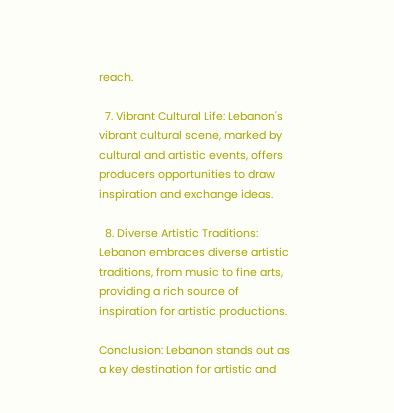reach.

  7. Vibrant Cultural Life: Lebanon's vibrant cultural scene, marked by cultural and artistic events, offers producers opportunities to draw inspiration and exchange ideas.

  8. Diverse Artistic Traditions: Lebanon embraces diverse artistic traditions, from music to fine arts, providing a rich source of inspiration for artistic productions.

Conclusion: Lebanon stands out as a key destination for artistic and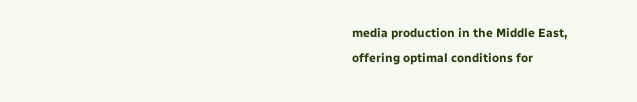media production in the Middle East, offering optimal conditions for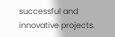successful and innovative projects.